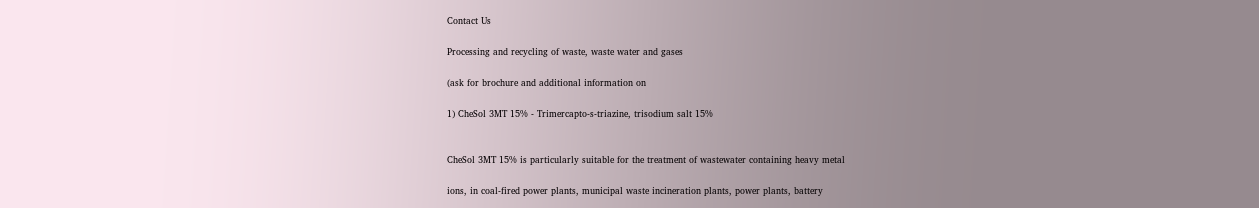Contact Us

Processing and recycling of waste, waste water and gases

(ask for brochure and additional information on

1) CheSol 3MT 15% - Trimercapto-s-triazine, trisodium salt 15%


CheSol 3MT 15% is particularly suitable for the treatment of wastewater containing heavy metal

ions, in coal-fired power plants, municipal waste incineration plants, power plants, battery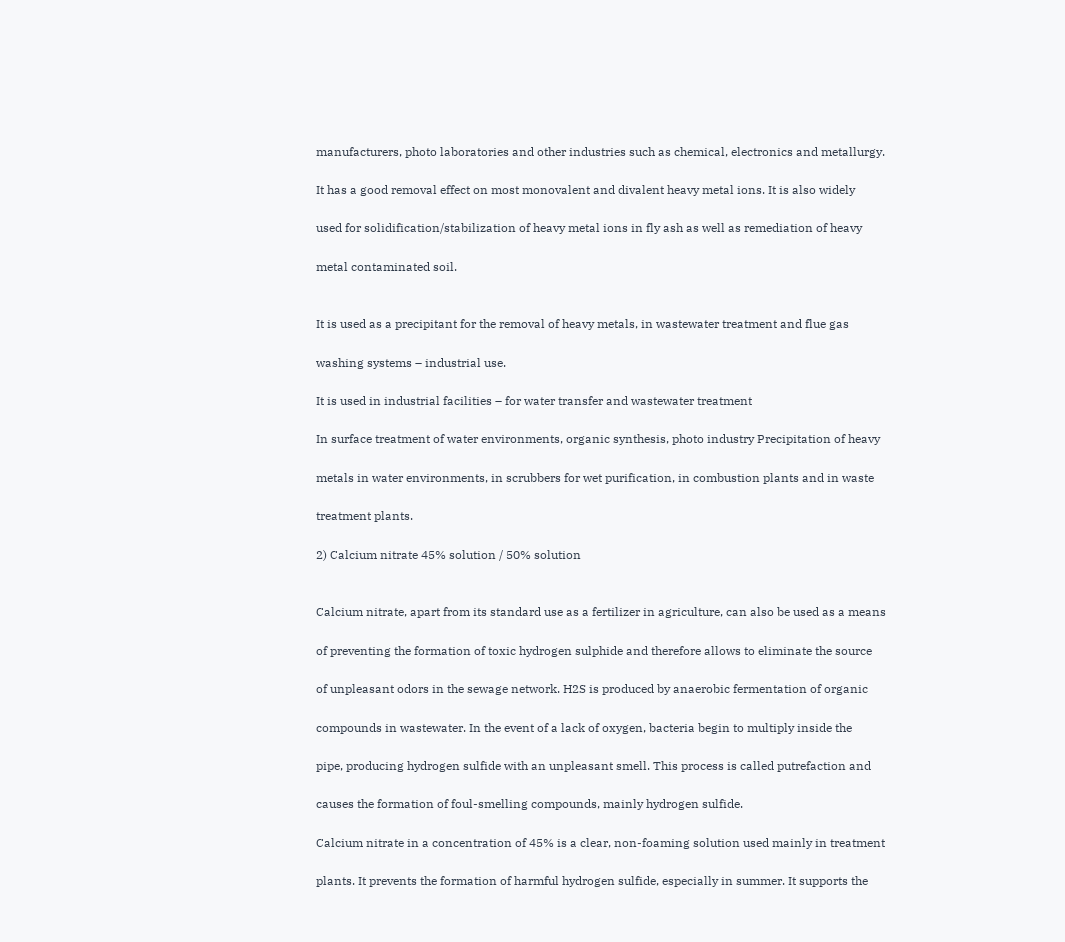manufacturers, photo laboratories and other industries such as chemical, electronics and metallurgy.

It has a good removal effect on most monovalent and divalent heavy metal ions. It is also widely

used for solidification/stabilization of heavy metal ions in fly ash as well as remediation of heavy

metal contaminated soil.


It is used as a precipitant for the removal of heavy metals, in wastewater treatment and flue gas

washing systems – industrial use.

It is used in industrial facilities – for water transfer and wastewater treatment

In surface treatment of water environments, organic synthesis, photo industry Precipitation of heavy

metals in water environments, in scrubbers for wet purification, in combustion plants and in waste

treatment plants.

2) Calcium nitrate 45% solution / 50% solution


Calcium nitrate, apart from its standard use as a fertilizer in agriculture, can also be used as a means

of preventing the formation of toxic hydrogen sulphide and therefore allows to eliminate the source

of unpleasant odors in the sewage network. H2S is produced by anaerobic fermentation of organic

compounds in wastewater. In the event of a lack of oxygen, bacteria begin to multiply inside the

pipe, producing hydrogen sulfide with an unpleasant smell. This process is called putrefaction and

causes the formation of foul-smelling compounds, mainly hydrogen sulfide.

Calcium nitrate in a concentration of 45% is a clear, non-foaming solution used mainly in treatment

plants. It prevents the formation of harmful hydrogen sulfide, especially in summer. It supports the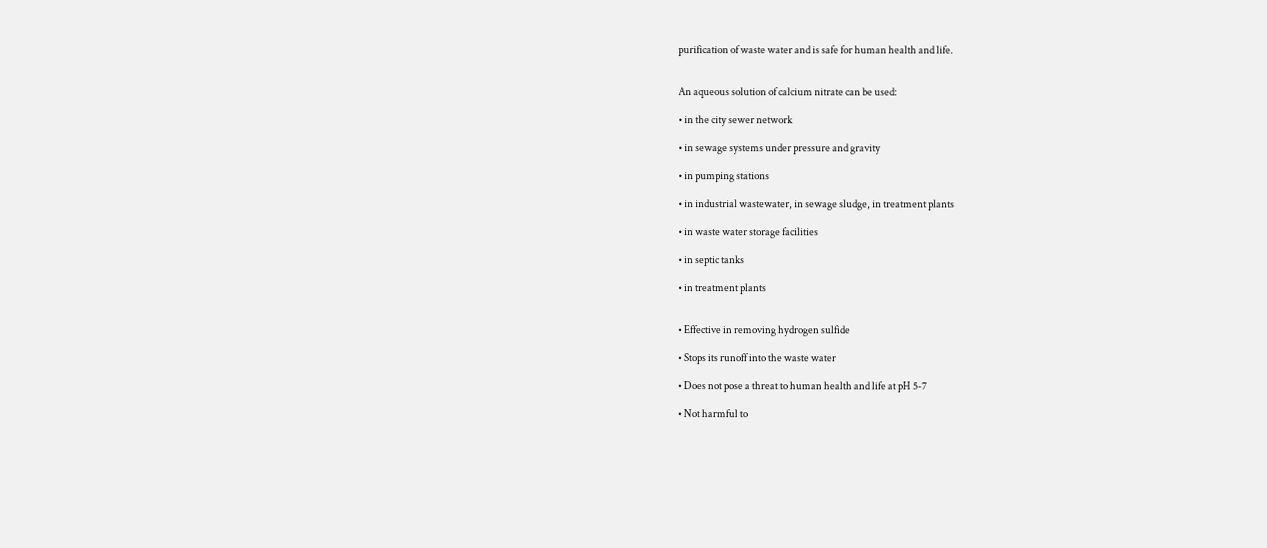purification of waste water and is safe for human health and life.


An aqueous solution of calcium nitrate can be used:

• in the city sewer network

• in sewage systems under pressure and gravity

• in pumping stations

• in industrial wastewater, in sewage sludge, in treatment plants

• in waste water storage facilities

• in septic tanks

• in treatment plants


• Effective in removing hydrogen sulfide

• Stops its runoff into the waste water

• Does not pose a threat to human health and life at pH 5-7

• Not harmful to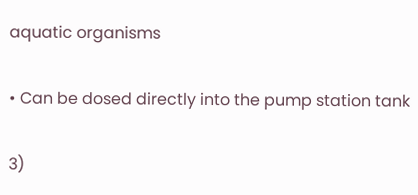aquatic organisms

• Can be dosed directly into the pump station tank

3)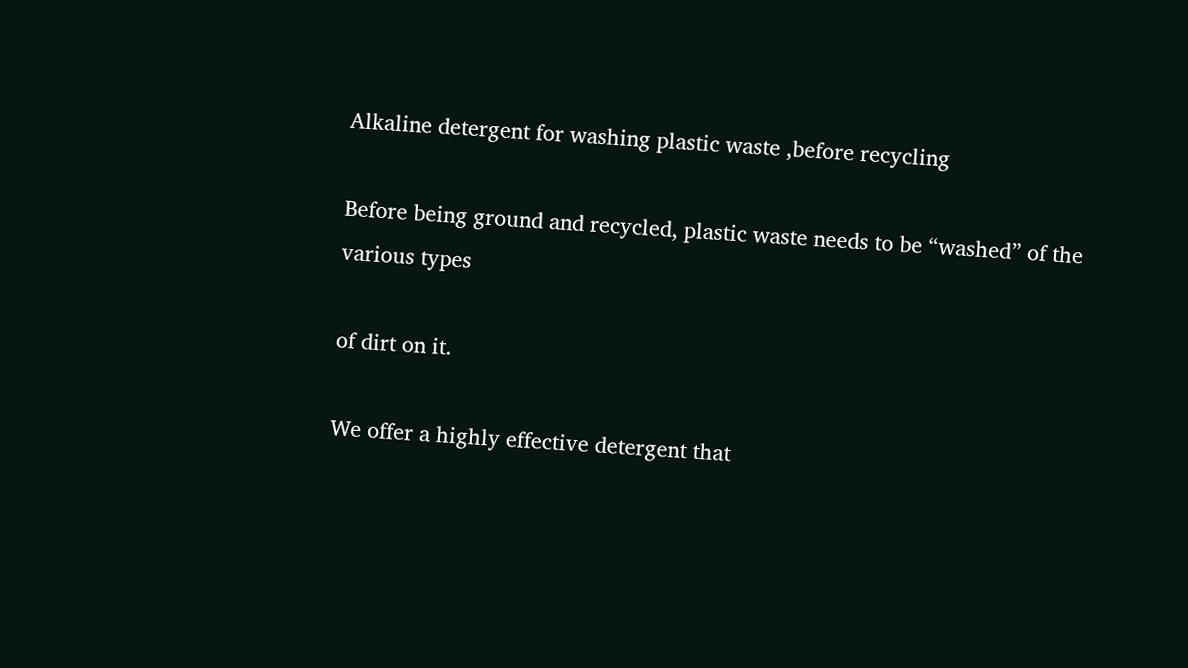Alkaline detergent for washing plastic waste ,before recycling

Before being ground and recycled, plastic waste needs to be “washed” of the various types

of dirt on it.

We offer a highly effective detergent that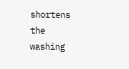shortens the washing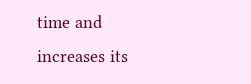time and increases its